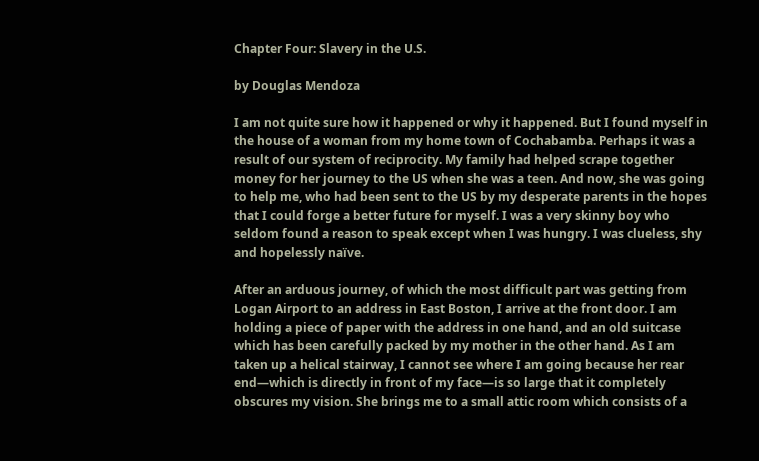Chapter Four: Slavery in the U.S.

by Douglas Mendoza

I am not quite sure how it happened or why it happened. But I found myself in the house of a woman from my home town of Cochabamba. Perhaps it was a result of our system of reciprocity. My family had helped scrape together money for her journey to the US when she was a teen. And now, she was going to help me, who had been sent to the US by my desperate parents in the hopes that I could forge a better future for myself. I was a very skinny boy who seldom found a reason to speak except when I was hungry. I was clueless, shy and hopelessly naïve.

After an arduous journey, of which the most difficult part was getting from Logan Airport to an address in East Boston, I arrive at the front door. I am holding a piece of paper with the address in one hand, and an old suitcase which has been carefully packed by my mother in the other hand. As I am taken up a helical stairway, I cannot see where I am going because her rear end—which is directly in front of my face—is so large that it completely obscures my vision. She brings me to a small attic room which consists of a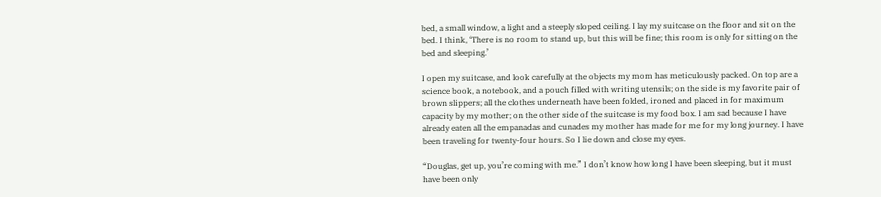bed, a small window, a light and a steeply sloped ceiling. I lay my suitcase on the floor and sit on the bed. I think, ‘There is no room to stand up, but this will be fine; this room is only for sitting on the bed and sleeping.’

I open my suitcase, and look carefully at the objects my mom has meticulously packed. On top are a science book, a notebook, and a pouch filled with writing utensils; on the side is my favorite pair of brown slippers; all the clothes underneath have been folded, ironed and placed in for maximum capacity by my mother; on the other side of the suitcase is my food box. I am sad because I have already eaten all the empanadas and cunades my mother has made for me for my long journey. I have been traveling for twenty-four hours. So I lie down and close my eyes.

“Douglas, get up, you’re coming with me.” I don’t know how long I have been sleeping, but it must have been only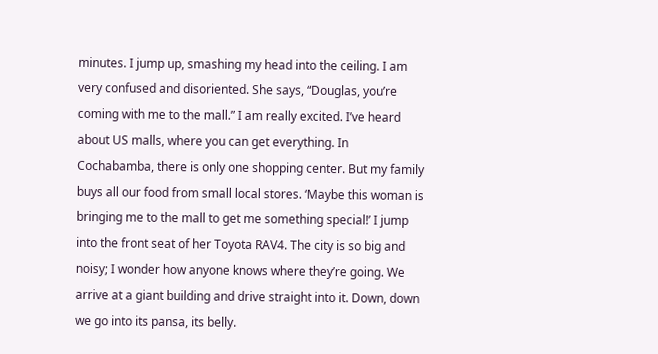minutes. I jump up, smashing my head into the ceiling. I am very confused and disoriented. She says, “Douglas, you’re coming with me to the mall.” I am really excited. I’ve heard about US malls, where you can get everything. In Cochabamba, there is only one shopping center. But my family buys all our food from small local stores. ‘Maybe this woman is bringing me to the mall to get me something special!’ I jump into the front seat of her Toyota RAV4. The city is so big and noisy; I wonder how anyone knows where they’re going. We arrive at a giant building and drive straight into it. Down, down we go into its pansa, its belly.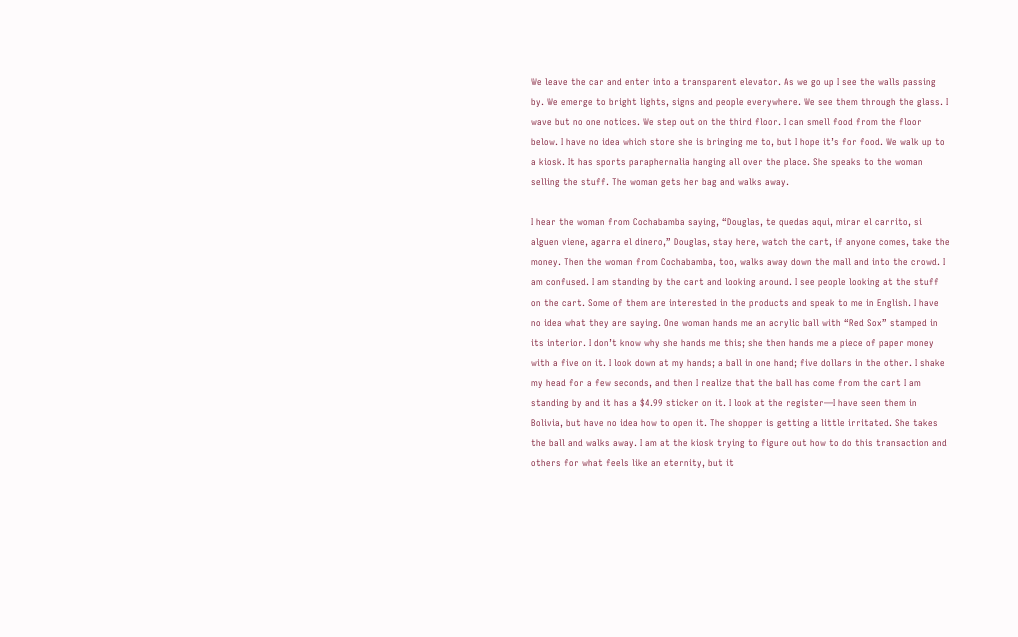We leave the car and enter into a transparent elevator. As we go up I see the walls passing by. We emerge to bright lights, signs and people everywhere. We see them through the glass. I wave but no one notices. We step out on the third floor. I can smell food from the floor below. I have no idea which store she is bringing me to, but I hope it’s for food. We walk up to a kiosk. It has sports paraphernalia hanging all over the place. She speaks to the woman selling the stuff. The woman gets her bag and walks away.

I hear the woman from Cochabamba saying, “Douglas, te quedas aqui, mirar el carrito, si alguen viene, agarra el dinero,” Douglas, stay here, watch the cart, if anyone comes, take the money. Then the woman from Cochabamba, too, walks away down the mall and into the crowd. I am confused. I am standing by the cart and looking around. I see people looking at the stuff on the cart. Some of them are interested in the products and speak to me in English. I have no idea what they are saying. One woman hands me an acrylic ball with “Red Sox” stamped in its interior. I don’t know why she hands me this; she then hands me a piece of paper money with a five on it. I look down at my hands; a ball in one hand; five dollars in the other. I shake my head for a few seconds, and then I realize that the ball has come from the cart I am standing by and it has a $4.99 sticker on it. I look at the register—I have seen them in Bolivia, but have no idea how to open it. The shopper is getting a little irritated. She takes the ball and walks away. I am at the kiosk trying to figure out how to do this transaction and others for what feels like an eternity, but it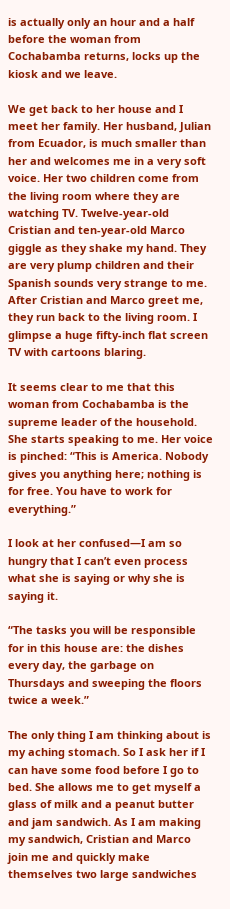is actually only an hour and a half before the woman from Cochabamba returns, locks up the kiosk and we leave.

We get back to her house and I meet her family. Her husband, Julian from Ecuador, is much smaller than her and welcomes me in a very soft voice. Her two children come from the living room where they are watching TV. Twelve-year-old Cristian and ten-year-old Marco giggle as they shake my hand. They are very plump children and their Spanish sounds very strange to me. After Cristian and Marco greet me, they run back to the living room. I glimpse a huge fifty-inch flat screen TV with cartoons blaring.

It seems clear to me that this woman from Cochabamba is the supreme leader of the household. She starts speaking to me. Her voice is pinched: “This is America. Nobody gives you anything here; nothing is for free. You have to work for everything.”

I look at her confused—I am so hungry that I can’t even process what she is saying or why she is saying it.

“The tasks you will be responsible for in this house are: the dishes every day, the garbage on Thursdays and sweeping the floors twice a week.”

The only thing I am thinking about is my aching stomach. So I ask her if I can have some food before I go to bed. She allows me to get myself a glass of milk and a peanut butter and jam sandwich. As I am making my sandwich, Cristian and Marco join me and quickly make themselves two large sandwiches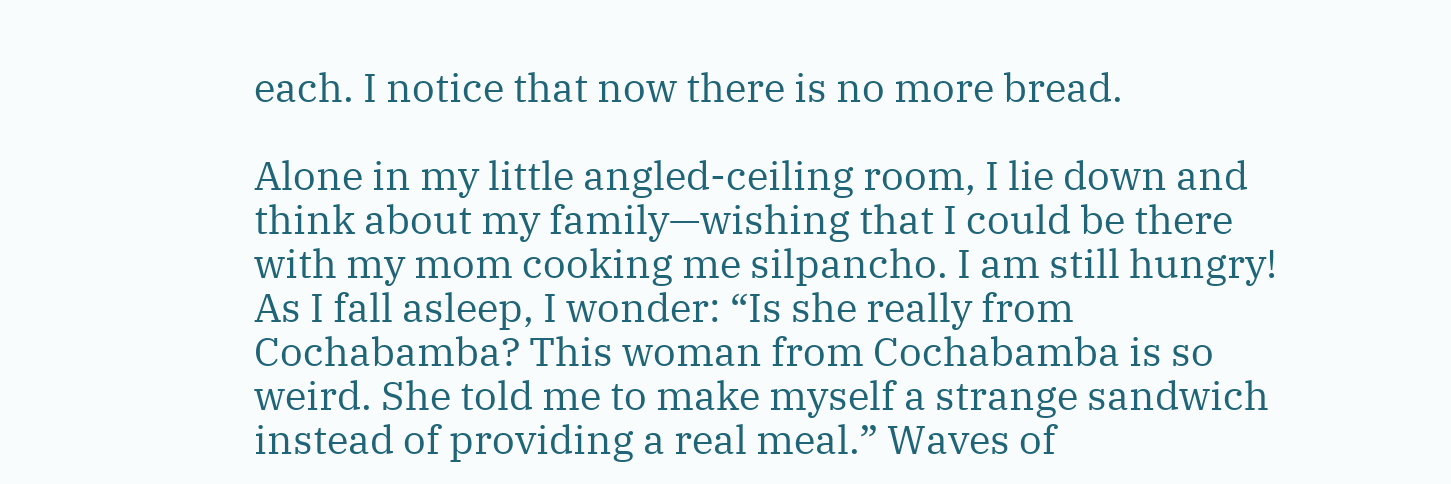each. I notice that now there is no more bread.

Alone in my little angled-ceiling room, I lie down and think about my family—wishing that I could be there with my mom cooking me silpancho. I am still hungry! As I fall asleep, I wonder: “Is she really from Cochabamba? This woman from Cochabamba is so weird. She told me to make myself a strange sandwich instead of providing a real meal.” Waves of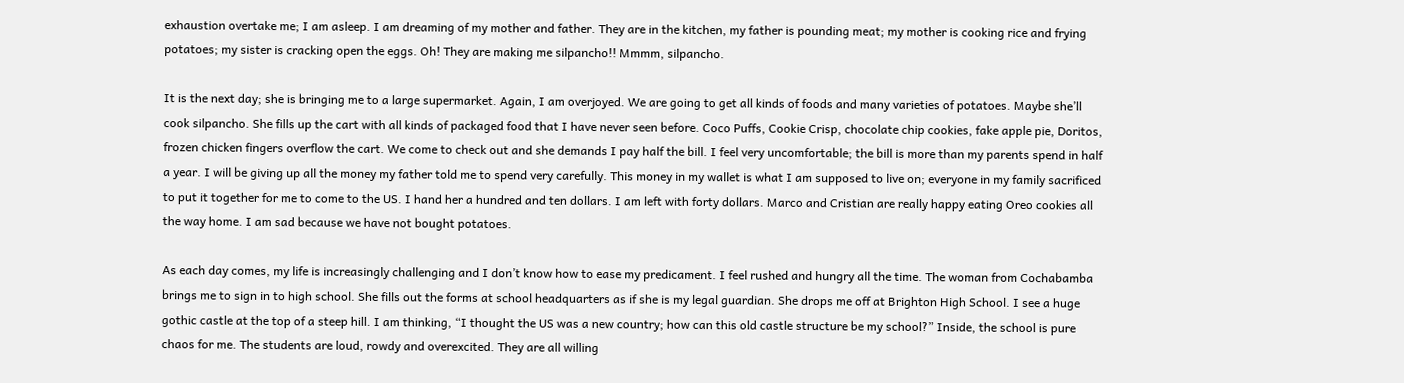exhaustion overtake me; I am asleep. I am dreaming of my mother and father. They are in the kitchen, my father is pounding meat; my mother is cooking rice and frying potatoes; my sister is cracking open the eggs. Oh! They are making me silpancho!! Mmmm, silpancho.

It is the next day; she is bringing me to a large supermarket. Again, I am overjoyed. We are going to get all kinds of foods and many varieties of potatoes. Maybe she’ll cook silpancho. She fills up the cart with all kinds of packaged food that I have never seen before. Coco Puffs, Cookie Crisp, chocolate chip cookies, fake apple pie, Doritos, frozen chicken fingers overflow the cart. We come to check out and she demands I pay half the bill. I feel very uncomfortable; the bill is more than my parents spend in half a year. I will be giving up all the money my father told me to spend very carefully. This money in my wallet is what I am supposed to live on; everyone in my family sacrificed to put it together for me to come to the US. I hand her a hundred and ten dollars. I am left with forty dollars. Marco and Cristian are really happy eating Oreo cookies all the way home. I am sad because we have not bought potatoes.

As each day comes, my life is increasingly challenging and I don’t know how to ease my predicament. I feel rushed and hungry all the time. The woman from Cochabamba brings me to sign in to high school. She fills out the forms at school headquarters as if she is my legal guardian. She drops me off at Brighton High School. I see a huge gothic castle at the top of a steep hill. I am thinking, “I thought the US was a new country; how can this old castle structure be my school?” Inside, the school is pure chaos for me. The students are loud, rowdy and overexcited. They are all willing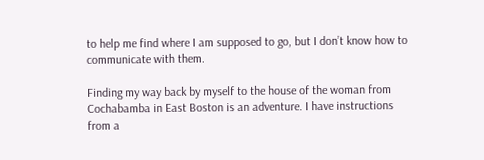to help me find where I am supposed to go, but I don’t know how to communicate with them.

Finding my way back by myself to the house of the woman from Cochabamba in East Boston is an adventure. I have instructions from a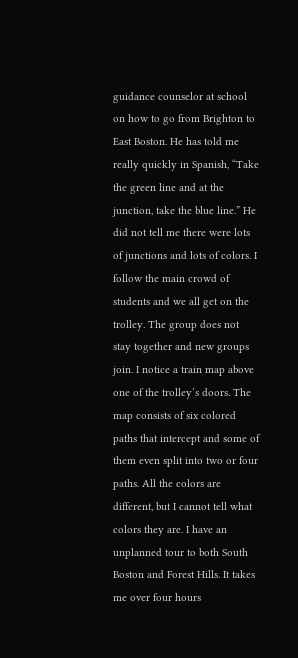guidance counselor at school on how to go from Brighton to East Boston. He has told me really quickly in Spanish, “Take the green line and at the junction, take the blue line.” He did not tell me there were lots of junctions and lots of colors. I follow the main crowd of students and we all get on the trolley. The group does not stay together and new groups join. I notice a train map above one of the trolley’s doors. The map consists of six colored paths that intercept and some of them even split into two or four paths. All the colors are different, but I cannot tell what colors they are. I have an unplanned tour to both South Boston and Forest Hills. It takes me over four hours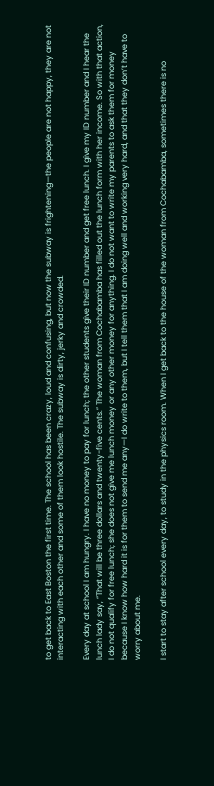to get back to East Boston the first time. The school has been crazy, loud and confusing, but now the subway is frightening—the people are not happy, they are not interacting with each other and some of them look hostile. The subway is dirty, jerky and crowded.

Every day at school I am hungry. I have no money to pay for lunch; the other students give their ID number and get free lunch. I give my ID number and I hear the lunch lady say, “That will be three dollars and twenty-five cents.” The woman from Cochabamba has filled out the lunch form with her income. So with that action, I do not qualify for free lunch; she does not give me lunch money or any other money for anything. I do not want to write my parents to ask them for money because I know how hard it is for them to send me any—I do write to them, but I tell them that I am doing well and working very hard, and that they don’t have to worry about me.

I start to stay after school every day, to study in the physics room. When I get back to the house of the woman from Cochabamba, sometimes there is no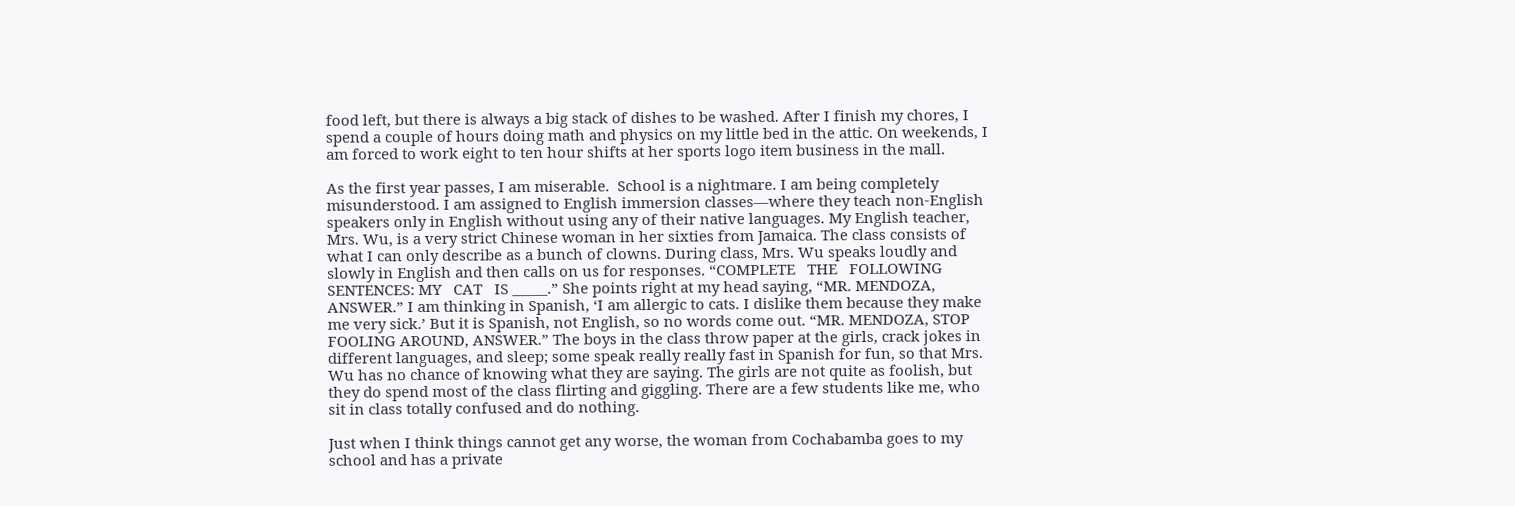food left, but there is always a big stack of dishes to be washed. After I finish my chores, I spend a couple of hours doing math and physics on my little bed in the attic. On weekends, I am forced to work eight to ten hour shifts at her sports logo item business in the mall.

As the first year passes, I am miserable.  School is a nightmare. I am being completely misunderstood. I am assigned to English immersion classes—where they teach non-English speakers only in English without using any of their native languages. My English teacher, Mrs. Wu, is a very strict Chinese woman in her sixties from Jamaica. The class consists of what I can only describe as a bunch of clowns. During class, Mrs. Wu speaks loudly and slowly in English and then calls on us for responses. “COMPLETE   THE   FOLLOWING   SENTENCES: MY   CAT   IS _____.” She points right at my head saying, “MR. MENDOZA, ANSWER.” I am thinking in Spanish, ‘I am allergic to cats. I dislike them because they make me very sick.’ But it is Spanish, not English, so no words come out. “MR. MENDOZA, STOP FOOLING AROUND, ANSWER.” The boys in the class throw paper at the girls, crack jokes in different languages, and sleep; some speak really really fast in Spanish for fun, so that Mrs. Wu has no chance of knowing what they are saying. The girls are not quite as foolish, but they do spend most of the class flirting and giggling. There are a few students like me, who sit in class totally confused and do nothing.

Just when I think things cannot get any worse, the woman from Cochabamba goes to my school and has a private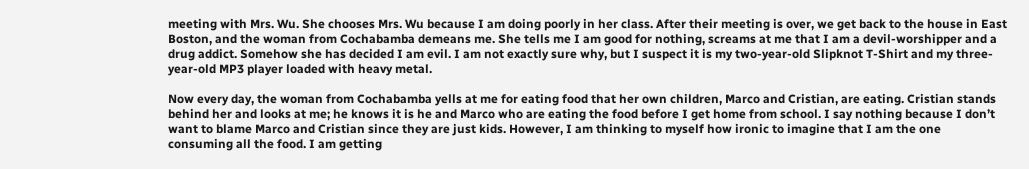meeting with Mrs. Wu. She chooses Mrs. Wu because I am doing poorly in her class. After their meeting is over, we get back to the house in East Boston, and the woman from Cochabamba demeans me. She tells me I am good for nothing, screams at me that I am a devil-worshipper and a drug addict. Somehow she has decided I am evil. I am not exactly sure why, but I suspect it is my two-year-old Slipknot T-Shirt and my three-year-old MP3 player loaded with heavy metal.

Now every day, the woman from Cochabamba yells at me for eating food that her own children, Marco and Cristian, are eating. Cristian stands behind her and looks at me; he knows it is he and Marco who are eating the food before I get home from school. I say nothing because I don’t want to blame Marco and Cristian since they are just kids. However, I am thinking to myself how ironic to imagine that I am the one consuming all the food. I am getting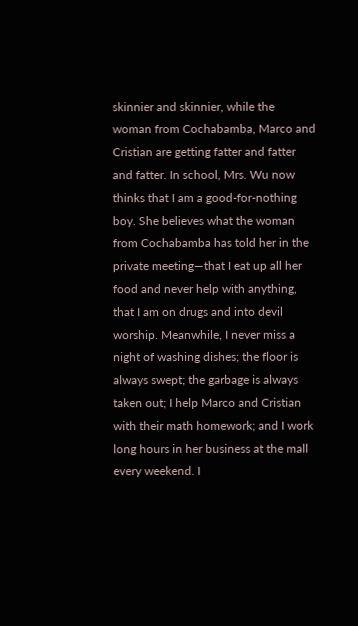skinnier and skinnier, while the woman from Cochabamba, Marco and Cristian are getting fatter and fatter and fatter. In school, Mrs. Wu now thinks that I am a good-for-nothing boy. She believes what the woman from Cochabamba has told her in the private meeting—that I eat up all her food and never help with anything, that I am on drugs and into devil worship. Meanwhile, I never miss a night of washing dishes; the floor is always swept; the garbage is always taken out; I help Marco and Cristian with their math homework; and I work long hours in her business at the mall every weekend. I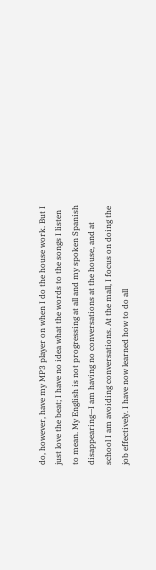do, however, have my MP3 player on when I do the house work. But I just love the beat; I have no idea what the words to the songs I listen to mean. My English is not progressing at all and my spoken Spanish disappearing—I am having no conversations at the house, and at school I am avoiding conversations. At the mall, I focus on doing the job effectively. I have now learned how to do all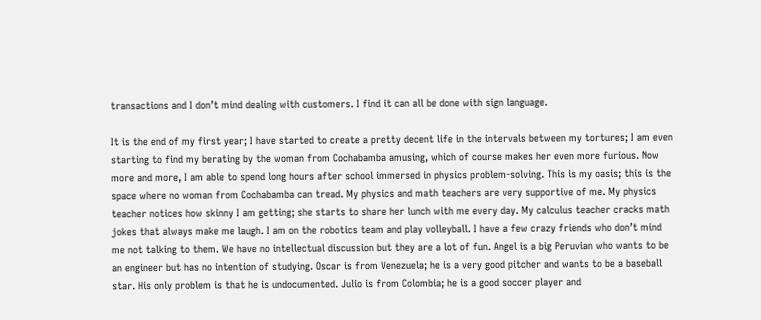transactions and I don’t mind dealing with customers. I find it can all be done with sign language.

It is the end of my first year; I have started to create a pretty decent life in the intervals between my tortures; I am even starting to find my berating by the woman from Cochabamba amusing, which of course makes her even more furious. Now more and more, I am able to spend long hours after school immersed in physics problem-solving. This is my oasis; this is the space where no woman from Cochabamba can tread. My physics and math teachers are very supportive of me. My physics teacher notices how skinny I am getting; she starts to share her lunch with me every day. My calculus teacher cracks math jokes that always make me laugh. I am on the robotics team and play volleyball. I have a few crazy friends who don’t mind me not talking to them. We have no intellectual discussion but they are a lot of fun. Angel is a big Peruvian who wants to be an engineer but has no intention of studying. Oscar is from Venezuela; he is a very good pitcher and wants to be a baseball star. His only problem is that he is undocumented. Julio is from Colombia; he is a good soccer player and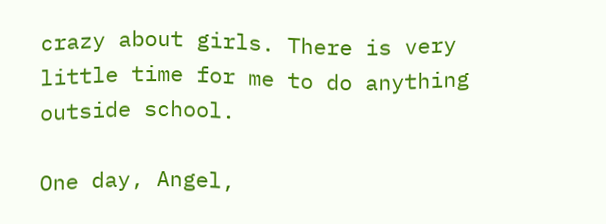crazy about girls. There is very little time for me to do anything outside school.

One day, Angel,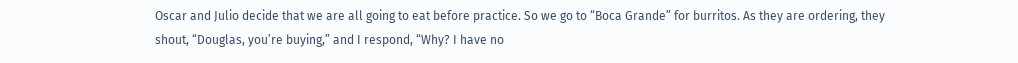Oscar and Julio decide that we are all going to eat before practice. So we go to “Boca Grande” for burritos. As they are ordering, they shout, “Douglas, you’re buying,” and I respond, “Why? I have no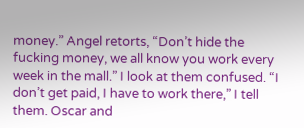money.” Angel retorts, “Don’t hide the fucking money, we all know you work every week in the mall.” I look at them confused. “I don’t get paid, I have to work there,” I tell them. Oscar and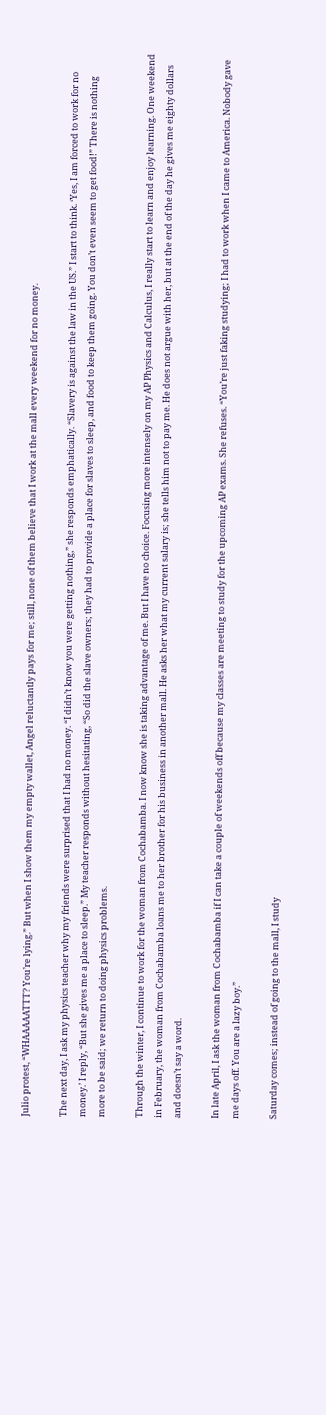Julio protest, “WHAAAAATTT? You’re lying.” But when I show them my empty wallet, Angel reluctantly pays for me; still, none of them believe that I work at the mall every weekend for no money.

The next day, I ask my physics teacher why my friends were surprised that I had no money. “I didn’t know you were getting nothing,” she responds emphatically. “Slavery is against the law in the US.” I start to think. ‘Yes, I am forced to work for no money.’ I reply, “But she gives me a place to sleep.” My teacher responds without hesitating, “So did the slave owners; they had to provide a place for slaves to sleep, and food to keep them going. You don’t even seem to get food!” There is nothing more to be said; we return to doing physics problems.

Through the winter, I continue to work for the woman from Cochabamba. I now know she is taking advantage of me. But I have no choice. Focusing more intensely on my AP Physics and Calculus, I really start to learn and enjoy learning. One weekend in February, the woman from Cochabamba loans me to her brother for his business in another mall. He asks her what my current salary is; she tells him not to pay me. He does not argue with her, but at the end of the day he gives me eighty dollars and doesn’t say a word.

In late April, I ask the woman from Cochabamba if I can take a couple of weekends off because my classes are meeting to study for the upcoming AP exams. She refuses. “You’re just faking studying; I had to work when I came to America. Nobody gave me days off. You are a lazy boy.”

Saturday comes; instead of going to the mall, I study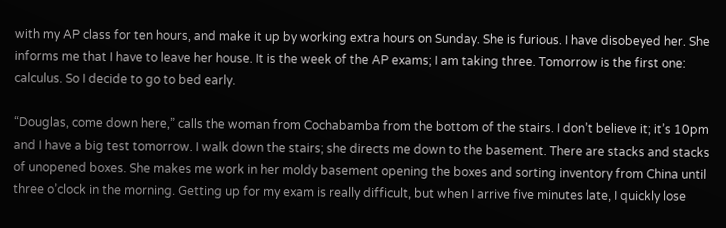with my AP class for ten hours, and make it up by working extra hours on Sunday. She is furious. I have disobeyed her. She informs me that I have to leave her house. It is the week of the AP exams; I am taking three. Tomorrow is the first one: calculus. So I decide to go to bed early.

“Douglas, come down here,” calls the woman from Cochabamba from the bottom of the stairs. I don’t believe it; it’s 10pm and I have a big test tomorrow. I walk down the stairs; she directs me down to the basement. There are stacks and stacks of unopened boxes. She makes me work in her moldy basement opening the boxes and sorting inventory from China until three o’clock in the morning. Getting up for my exam is really difficult, but when I arrive five minutes late, I quickly lose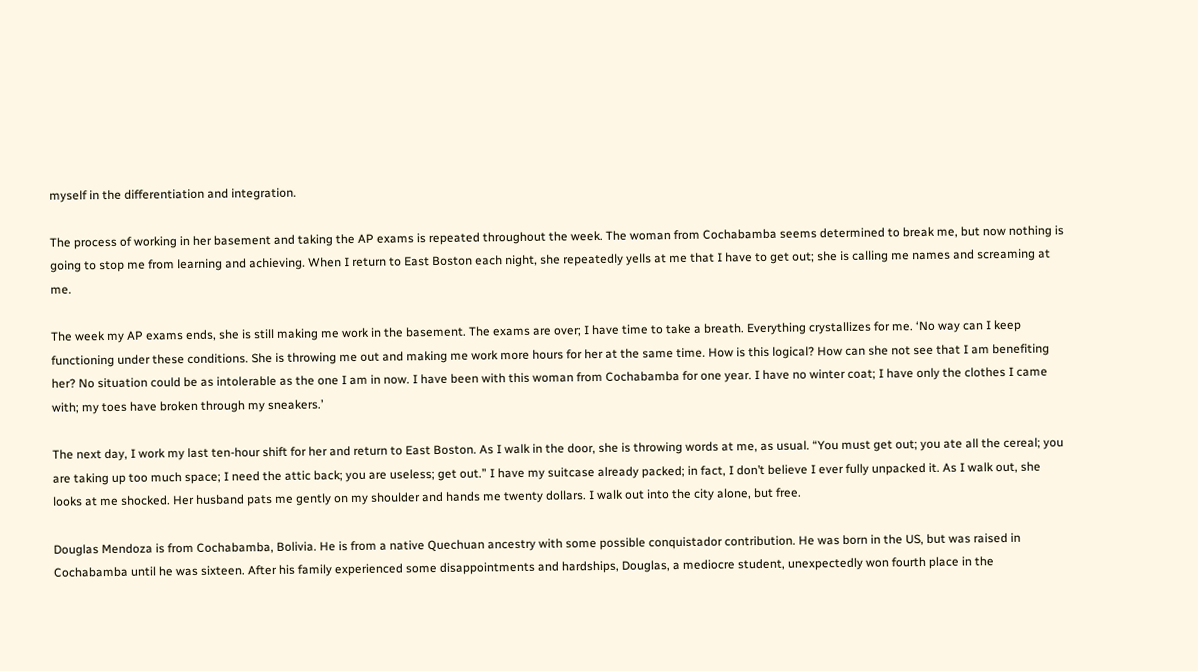myself in the differentiation and integration.

The process of working in her basement and taking the AP exams is repeated throughout the week. The woman from Cochabamba seems determined to break me, but now nothing is going to stop me from learning and achieving. When I return to East Boston each night, she repeatedly yells at me that I have to get out; she is calling me names and screaming at me.

The week my AP exams ends, she is still making me work in the basement. The exams are over; I have time to take a breath. Everything crystallizes for me. ‘No way can I keep functioning under these conditions. She is throwing me out and making me work more hours for her at the same time. How is this logical? How can she not see that I am benefiting her? No situation could be as intolerable as the one I am in now. I have been with this woman from Cochabamba for one year. I have no winter coat; I have only the clothes I came with; my toes have broken through my sneakers.’

The next day, I work my last ten-hour shift for her and return to East Boston. As I walk in the door, she is throwing words at me, as usual. “You must get out; you ate all the cereal; you are taking up too much space; I need the attic back; you are useless; get out.” I have my suitcase already packed; in fact, I don’t believe I ever fully unpacked it. As I walk out, she looks at me shocked. Her husband pats me gently on my shoulder and hands me twenty dollars. I walk out into the city alone, but free.

Douglas Mendoza is from Cochabamba, Bolivia. He is from a native Quechuan ancestry with some possible conquistador contribution. He was born in the US, but was raised in Cochabamba until he was sixteen. After his family experienced some disappointments and hardships, Douglas, a mediocre student, unexpectedly won fourth place in the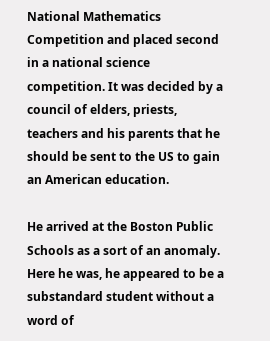National Mathematics Competition and placed second in a national science competition. It was decided by a council of elders, priests, teachers and his parents that he should be sent to the US to gain an American education.

He arrived at the Boston Public Schools as a sort of an anomaly. Here he was, he appeared to be a substandard student without a word of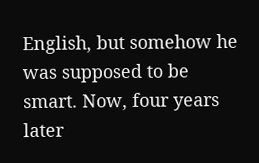English, but somehow he was supposed to be smart. Now, four years later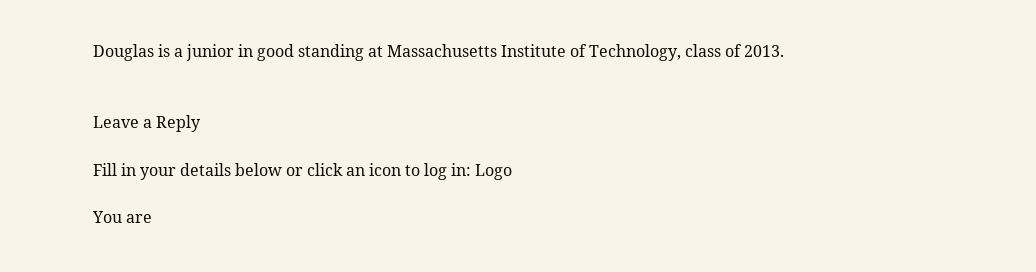Douglas is a junior in good standing at Massachusetts Institute of Technology, class of 2013.


Leave a Reply

Fill in your details below or click an icon to log in: Logo

You are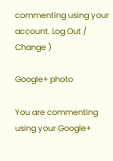commenting using your account. Log Out /  Change )

Google+ photo

You are commenting using your Google+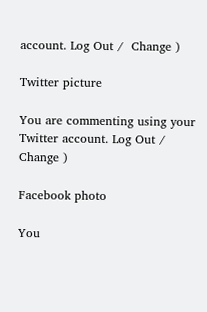account. Log Out /  Change )

Twitter picture

You are commenting using your Twitter account. Log Out /  Change )

Facebook photo

You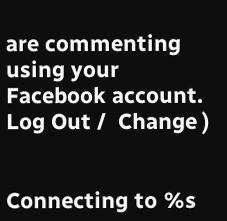are commenting using your Facebook account. Log Out /  Change )


Connecting to %s